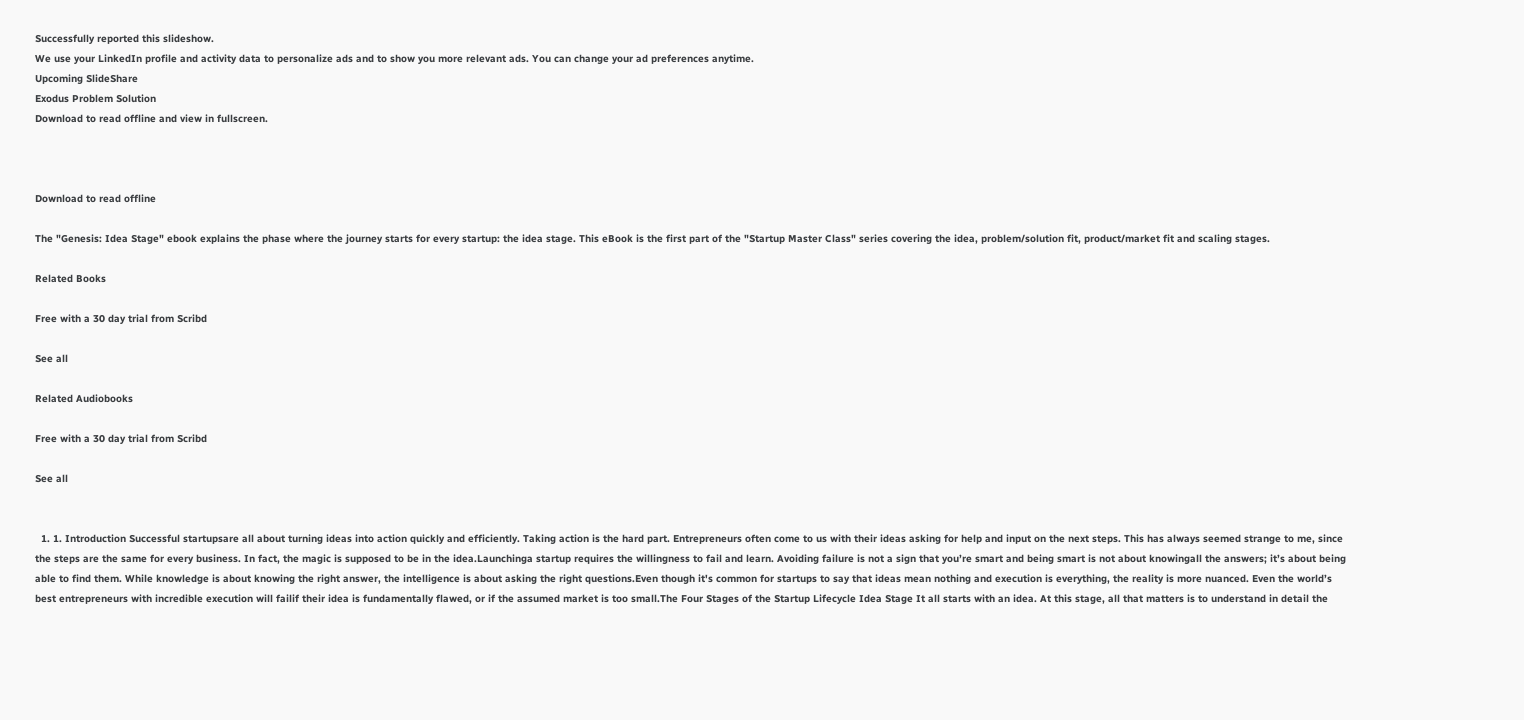Successfully reported this slideshow.
We use your LinkedIn profile and activity data to personalize ads and to show you more relevant ads. You can change your ad preferences anytime.
Upcoming SlideShare
Exodus Problem Solution
Download to read offline and view in fullscreen.



Download to read offline

The "Genesis: Idea Stage" ebook explains the phase where the journey starts for every startup: the idea stage. This eBook is the first part of the "Startup Master Class" series covering the idea, problem/solution fit, product/market fit and scaling stages.

Related Books

Free with a 30 day trial from Scribd

See all

Related Audiobooks

Free with a 30 day trial from Scribd

See all


  1. 1. Introduction Successful startupsare all about turning ideas into action quickly and efficiently. Taking action is the hard part. Entrepreneurs often come to us with their ideas asking for help and input on the next steps. This has always seemed strange to me, since the steps are the same for every business. In fact, the magic is supposed to be in the idea.Launchinga startup requires the willingness to fail and learn. Avoiding failure is not a sign that you’re smart and being smart is not about knowingall the answers; it’s about being able to find them. While knowledge is about knowing the right answer, the intelligence is about asking the right questions.Even though it's common for startups to say that ideas mean nothing and execution is everything, the reality is more nuanced. Even the world’s best entrepreneurs with incredible execution will failif their idea is fundamentally flawed, or if the assumed market is too small.The Four Stages of the Startup Lifecycle Idea Stage It all starts with an idea. At this stage, all that matters is to understand in detail the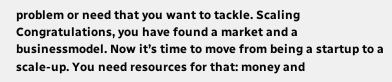problem or need that you want to tackle. Scaling Congratulations, you have found a market and a businessmodel. Now it’s time to move from being a startup to a scale-up. You need resources for that: money and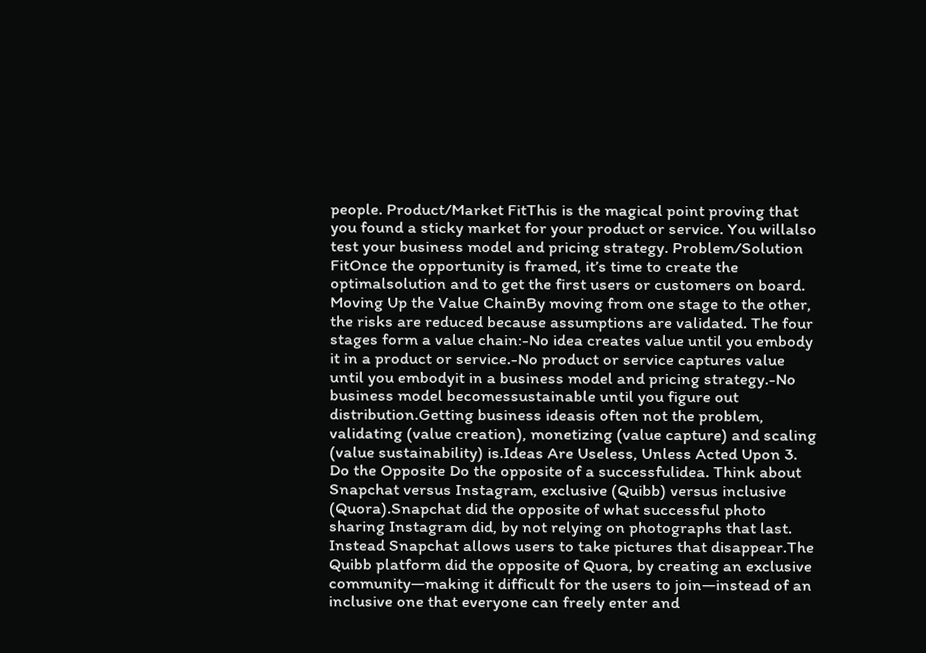people. Product/Market FitThis is the magical point proving that you found a sticky market for your product or service. You willalso test your business model and pricing strategy. Problem/Solution FitOnce the opportunity is framed, it’s time to create the optimalsolution and to get the first users or customers on board. Moving Up the Value ChainBy moving from one stage to the other, the risks are reduced because assumptions are validated. The four stages form a value chain:-No idea creates value until you embody it in a product or service.-No product or service captures value until you embodyit in a business model and pricing strategy.-No business model becomessustainable until you figure out distribution.Getting business ideasis often not the problem, validating (value creation), monetizing (value capture) and scaling (value sustainability) is.Ideas Are Useless, Unless Acted Upon 3. Do the Opposite Do the opposite of a successfulidea. Think about Snapchat versus Instagram, exclusive (Quibb) versus inclusive (Quora).Snapchat did the opposite of what successful photo sharing Instagram did, by not relying on photographs that last. Instead Snapchat allows users to take pictures that disappear.The Quibb platform did the opposite of Quora, by creating an exclusive community—making it difficult for the users to join—instead of an inclusive one that everyone can freely enter and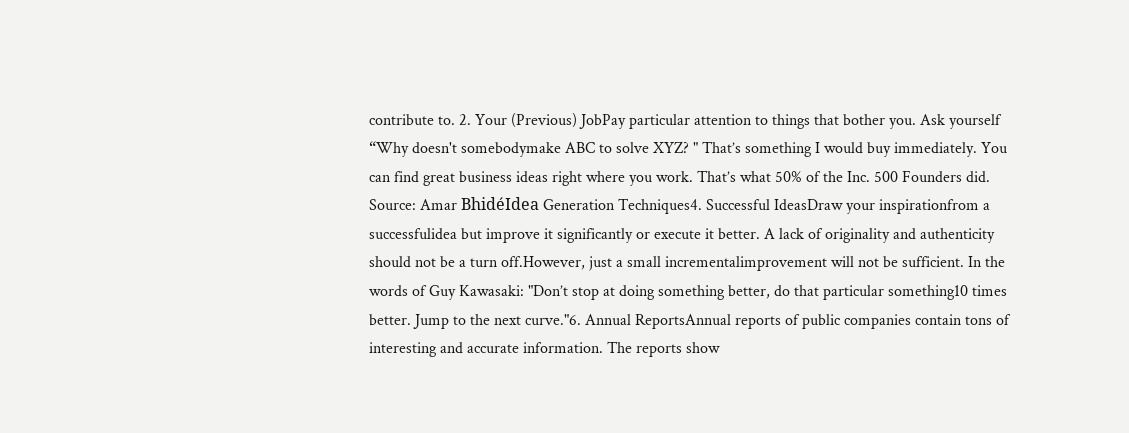contribute to. 2. Your (Previous) JobPay particular attention to things that bother you. Ask yourself “Why doesn't somebodymake ABC to solve XYZ? " That’s something I would buy immediately. You can find great business ideas right where you work. That’s what 50% of the Inc. 500 Founders did. Source: Amar BhidéIdea Generation Techniques4. Successful IdeasDraw your inspirationfrom a successfulidea but improve it significantly or execute it better. A lack of originality and authenticity should not be a turn off.However, just a small incrementalimprovement will not be sufficient. In the words of Guy Kawasaki: "Don’t stop at doing something better, do that particular something10 times better. Jump to the next curve."6. Annual ReportsAnnual reports of public companies contain tons of interesting and accurate information. The reports show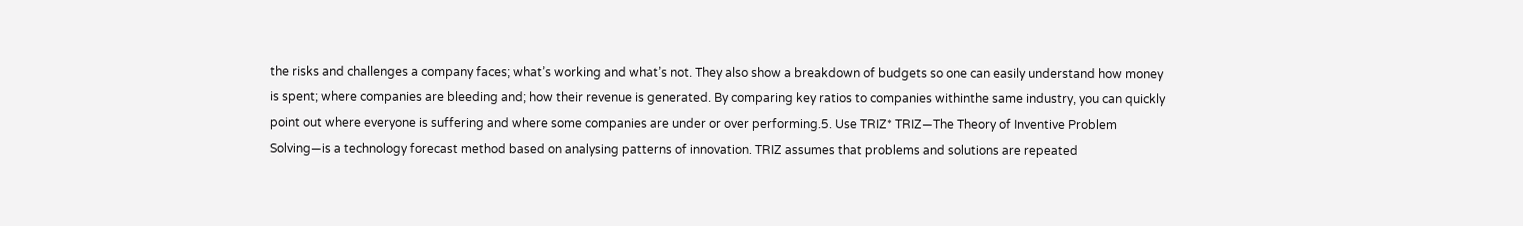the risks and challenges a company faces; what’s working and what’s not. They also show a breakdown of budgets so one can easily understand how money is spent; where companies are bleeding and; how their revenue is generated. By comparing key ratios to companies withinthe same industry, you can quickly point out where everyone is suffering and where some companies are under or over performing.5. Use TRIZ* TRIZ—The Theory of Inventive Problem Solving—is a technology forecast method based on analysing patterns of innovation. TRIZ assumes that problems and solutions are repeated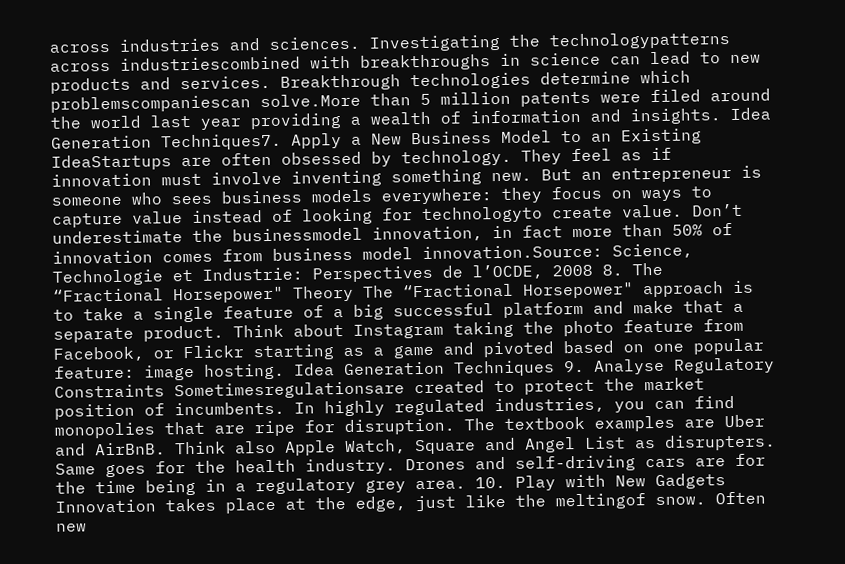across industries and sciences. Investigating the technologypatterns across industriescombined with breakthroughs in science can lead to new products and services. Breakthrough technologies determine which problemscompaniescan solve.More than 5 million patents were filed around the world last year providing a wealth of information and insights. Idea Generation Techniques7. Apply a New Business Model to an Existing IdeaStartups are often obsessed by technology. They feel as if innovation must involve inventing something new. But an entrepreneur is someone who sees business models everywhere: they focus on ways to capture value instead of looking for technologyto create value. Don’t underestimate the businessmodel innovation, in fact more than 50% of innovation comes from business model innovation.Source: Science, Technologie et Industrie: Perspectives de l’OCDE, 2008 8. The “Fractional Horsepower" Theory The “Fractional Horsepower" approach is to take a single feature of a big successful platform and make that a separate product. Think about Instagram taking the photo feature from Facebook, or Flickr starting as a game and pivoted based on one popular feature: image hosting. Idea Generation Techniques 9. Analyse Regulatory Constraints Sometimesregulationsare created to protect the market position of incumbents. In highly regulated industries, you can find monopolies that are ripe for disruption. The textbook examples are Uber and AirBnB. Think also Apple Watch, Square and Angel List as disrupters. Same goes for the health industry. Drones and self-driving cars are for the time being in a regulatory grey area. 10. Play with New Gadgets Innovation takes place at the edge, just like the meltingof snow. Often new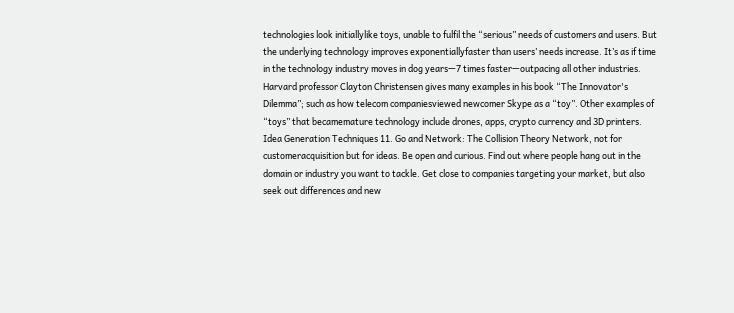technologies look initiallylike toys, unable to fulfil the “serious” needs of customers and users. But the underlying technology improves exponentiallyfaster than users’ needs increase. It’s as if time in the technology industry moves in dog years—7 times faster—outpacing all other industries. Harvard professor Clayton Christensen gives many examples in his book “The Innovator's Dilemma”; such as how telecom companiesviewed newcomer Skype as a “toy”. Other examples of “toys” that becamemature technology include drones, apps, crypto currency and 3D printers. Idea Generation Techniques 11. Go and Network: The Collision Theory Network, not for customeracquisition but for ideas. Be open and curious. Find out where people hang out in the domain or industry you want to tackle. Get close to companies targeting your market, but also seek out differences and new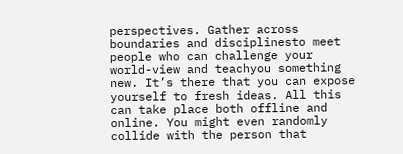perspectives. Gather across boundaries and disciplinesto meet people who can challenge your world-view and teachyou something new. It’s there that you can expose yourself to fresh ideas. All this can take place both offline and online. You might even randomly collide with the person that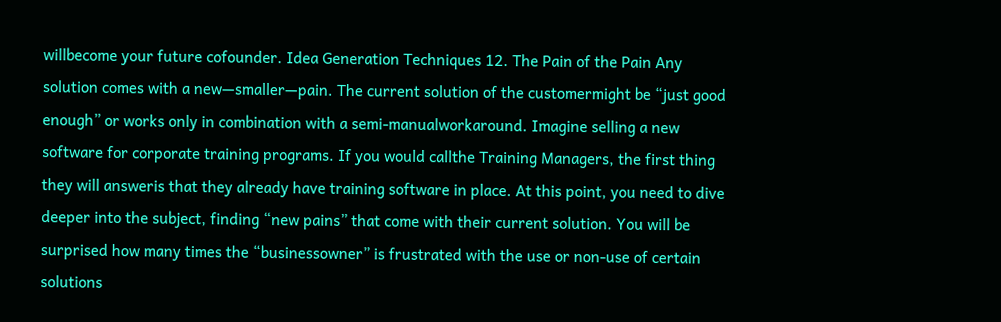willbecome your future cofounder. Idea Generation Techniques 12. The Pain of the Pain Any solution comes with a new—smaller—pain. The current solution of the customermight be “just good enough” or works only in combination with a semi-manualworkaround. Imagine selling a new software for corporate training programs. If you would callthe Training Managers, the first thing they will answeris that they already have training software in place. At this point, you need to dive deeper into the subject, finding “new pains” that come with their current solution. You will be surprised how many times the “businessowner” is frustrated with the use or non-use of certain solutions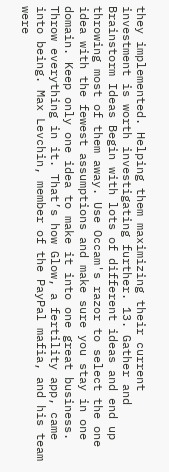they implemented. Helping them maximizing their current investment is worth investigating further. 13. Gather and Brainstorm Ideas Begin with lots of different ideas and end up throwing most of them away. Use Occam's razor to select the one idea with the fewest assumptions and make sure you stay in one domain. Keep only one idea to make it into one great business. Throw everything in it. That’s how Glow, a fertility app, came into being. Max Levchin, member of the PayPal mafia, and his team were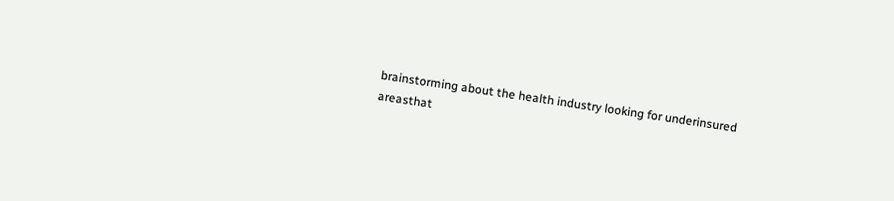brainstorming about the health industry looking for underinsured areasthat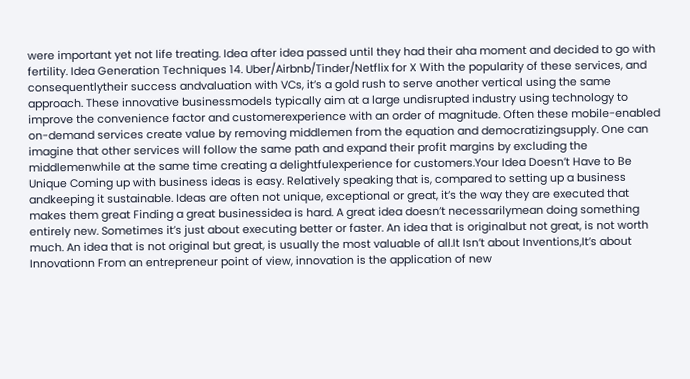were important yet not life treating. Idea after idea passed until they had their aha moment and decided to go with fertility. Idea Generation Techniques 14. Uber/Airbnb/Tinder/Netflix for X With the popularity of these services, and consequentlytheir success andvaluation with VCs, it’s a gold rush to serve another vertical using the same approach. These innovative businessmodels typically aim at a large undisrupted industry using technology to improve the convenience factor and customerexperience with an order of magnitude. Often these mobile-enabled on-demand services create value by removing middlemen from the equation and democratizingsupply. One can imagine that other services will follow the same path and expand their profit margins by excluding the middlemenwhile at the same time creating a delightfulexperience for customers.Your Idea Doesn’t Have to Be Unique Coming up with business ideas is easy. Relatively speaking that is, compared to setting up a business andkeeping it sustainable. Ideas are often not unique, exceptional or great, it’s the way they are executed that makes them great Finding a great businessidea is hard. A great idea doesn’t necessarilymean doing something entirely new. Sometimes it’s just about executing better or faster. An idea that is originalbut not great, is not worth much. An idea that is not original but great, is usually the most valuable of all.It Isn’t about Inventions,It’s about Innovationn From an entrepreneur point of view, innovation is the application of new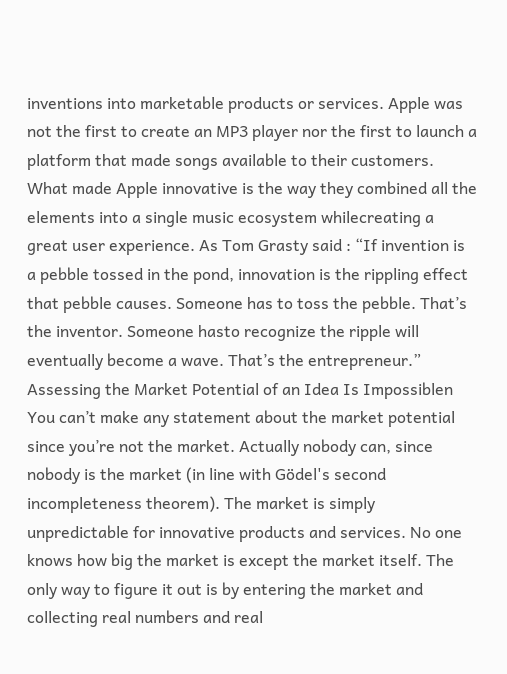inventions into marketable products or services. Apple was not the first to create an MP3 player nor the first to launch a platform that made songs available to their customers. What made Apple innovative is the way they combined all the elements into a single music ecosystem whilecreating a great user experience. As Tom Grasty said : “If invention is a pebble tossed in the pond, innovation is the rippling effect that pebble causes. Someone has to toss the pebble. That’s the inventor. Someone hasto recognize the ripple will eventually become a wave. That’s the entrepreneur.” Assessing the Market Potential of an Idea Is Impossiblen You can’t make any statement about the market potential since you’re not the market. Actually nobody can, since nobody is the market (in line with Gödel's second incompleteness theorem). The market is simply unpredictable for innovative products and services. No one knows how big the market is except the market itself. The only way to figure it out is by entering the market and collecting real numbers and real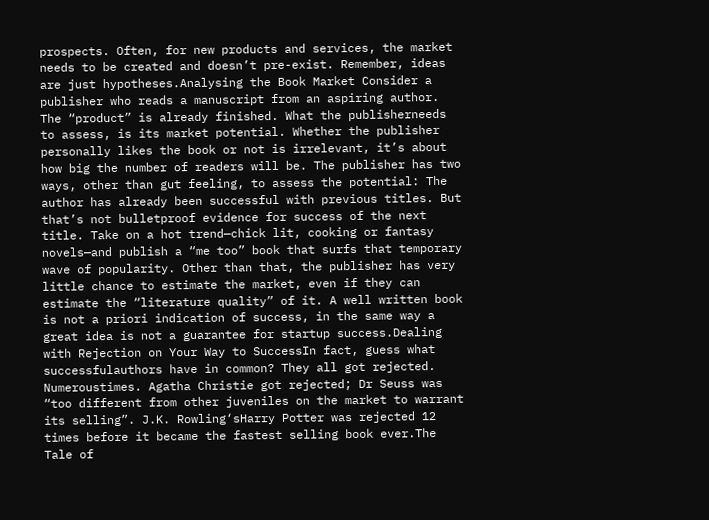prospects. Often, for new products and services, the market needs to be created and doesn’t pre-exist. Remember, ideas are just hypotheses.Analysing the Book Market Consider a publisher who reads a manuscript from an aspiring author. The “product” is already finished. What the publisherneeds to assess, is its market potential. Whether the publisher personally likes the book or not is irrelevant, it’s about how big the number of readers will be. The publisher has two ways, other than gut feeling, to assess the potential: The author has already been successful with previous titles. But that’s not bulletproof evidence for success of the next title. Take on a hot trend—chick lit, cooking or fantasy novels—and publish a “me too” book that surfs that temporary wave of popularity. Other than that, the publisher has very little chance to estimate the market, even if they can estimate the “literature quality” of it. A well written book is not a priori indication of success, in the same way a great idea is not a guarantee for startup success.Dealing with Rejection on Your Way to SuccessIn fact, guess what successfulauthors have in common? They all got rejected. Numeroustimes. Agatha Christie got rejected; Dr Seuss was “too different from other juveniles on the market to warrant its selling”. J.K. Rowling‘sHarry Potter was rejected 12 times before it became the fastest selling book ever.The Tale of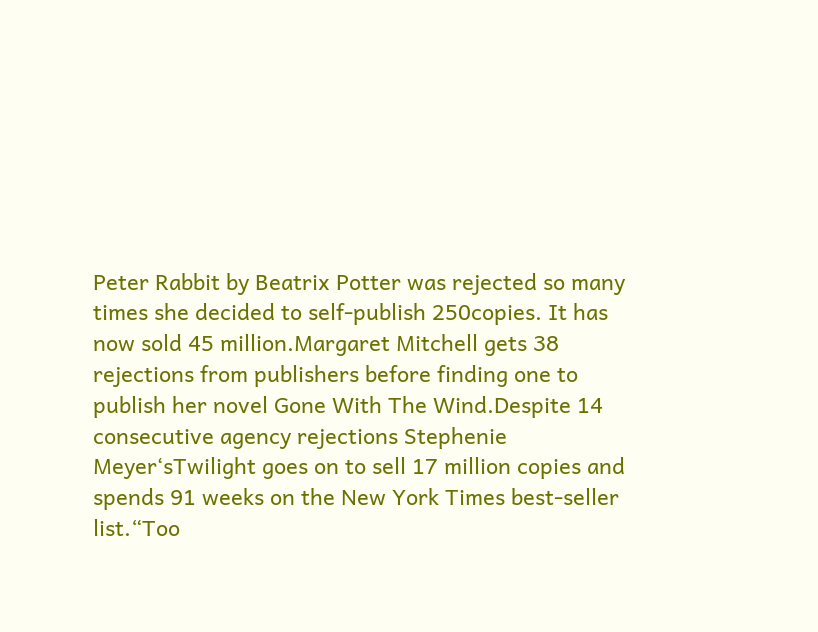Peter Rabbit by Beatrix Potter was rejected so many times she decided to self-publish 250copies. It has now sold 45 million.Margaret Mitchell gets 38 rejections from publishers before finding one to publish her novel Gone With The Wind.Despite 14 consecutive agency rejections Stephenie Meyer‘sTwilight goes on to sell 17 million copies and spends 91 weeks on the New York Times best-seller list.“Too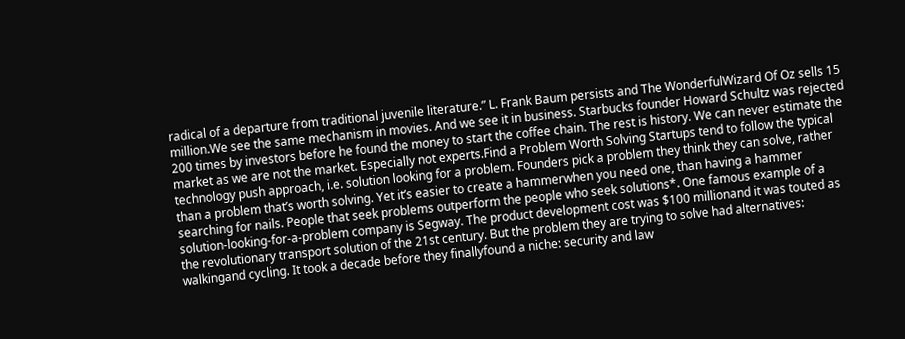radical of a departure from traditional juvenile literature.” L. Frank Baum persists and The WonderfulWizard Of Oz sells 15 million.We see the same mechanism in movies. And we see it in business. Starbucks founder Howard Schultz was rejected 200 times by investors before he found the money to start the coffee chain. The rest is history. We can never estimate the market as we are not the market. Especially not experts.Find a Problem Worth Solving Startups tend to follow the typical technology push approach, i.e. solution looking for a problem. Founders pick a problem they think they can solve, rather than a problem that’s worth solving. Yet it’s easier to create a hammerwhen you need one, than having a hammer searching for nails. People that seek problems outperform the people who seek solutions*. One famous example of a solution-looking-for-a-problem company is Segway. The product development cost was $100 millionand it was touted as the revolutionary transport solution of the 21st century. But the problem they are trying to solve had alternatives: walkingand cycling. It took a decade before they finallyfound a niche: security and law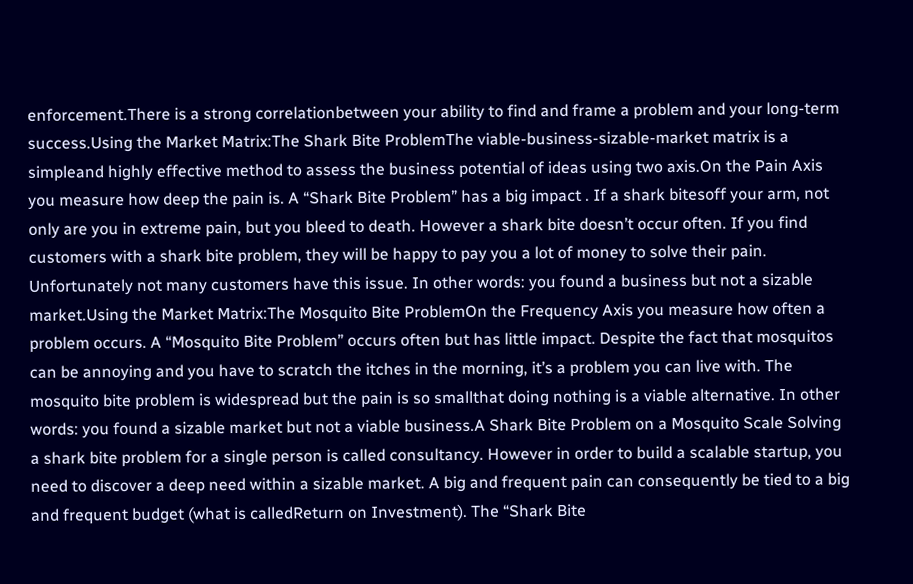enforcement.There is a strong correlationbetween your ability to find and frame a problem and your long-term success.Using the Market Matrix:The Shark Bite ProblemThe viable-business-sizable-market matrix is a simpleand highly effective method to assess the business potential of ideas using two axis.On the Pain Axis you measure how deep the pain is. A “Shark Bite Problem” has a big impact . If a shark bitesoff your arm, not only are you in extreme pain, but you bleed to death. However a shark bite doesn’t occur often. If you find customers with a shark bite problem, they will be happy to pay you a lot of money to solve their pain. Unfortunately not many customers have this issue. In other words: you found a business but not a sizable market.Using the Market Matrix:The Mosquito Bite ProblemOn the Frequency Axis you measure how often a problem occurs. A “Mosquito Bite Problem” occurs often but has little impact. Despite the fact that mosquitos can be annoying and you have to scratch the itches in the morning, it’s a problem you can live with. The mosquito bite problem is widespread but the pain is so smallthat doing nothing is a viable alternative. In other words: you found a sizable market but not a viable business.A Shark Bite Problem on a Mosquito Scale Solving a shark bite problem for a single person is called consultancy. However in order to build a scalable startup, you need to discover a deep need within a sizable market. A big and frequent pain can consequently be tied to a big and frequent budget (what is calledReturn on Investment). The “Shark Bite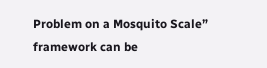Problem on a Mosquito Scale” framework can be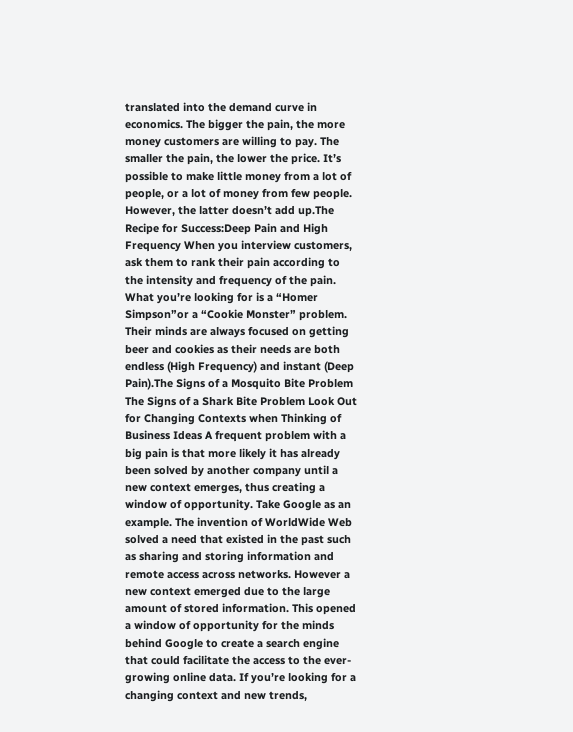translated into the demand curve in economics. The bigger the pain, the more money customers are willing to pay. The smaller the pain, the lower the price. It’s possible to make little money from a lot of people, or a lot of money from few people. However, the latter doesn’t add up.The Recipe for Success:Deep Pain and High Frequency When you interview customers, ask them to rank their pain according to the intensity and frequency of the pain. What you’re looking for is a “Homer Simpson”or a “Cookie Monster” problem. Their minds are always focused on getting beer and cookies as their needs are both endless (High Frequency) and instant (Deep Pain).The Signs of a Mosquito Bite Problem The Signs of a Shark Bite Problem Look Out for Changing Contexts when Thinking of Business Ideas A frequent problem with a big pain is that more likely it has already been solved by another company until a new context emerges, thus creating a window of opportunity. Take Google as an example. The invention of WorldWide Web solved a need that existed in the past such as sharing and storing information and remote access across networks. However a new context emerged due to the large amount of stored information. This opened a window of opportunity for the minds behind Google to create a search engine that could facilitate the access to the ever-growing online data. If you’re looking for a changing context and new trends,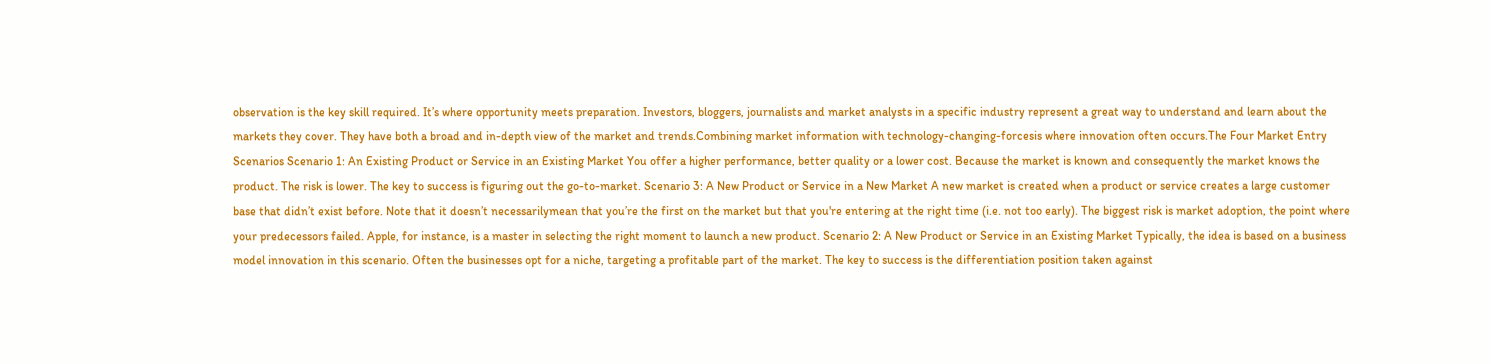observation is the key skill required. It’s where opportunity meets preparation. Investors, bloggers, journalists and market analysts in a specific industry represent a great way to understand and learn about the markets they cover. They have both a broad and in-depth view of the market and trends.Combining market information with technology-changing-forcesis where innovation often occurs.The Four Market Entry Scenarios Scenario 1: An Existing Product or Service in an Existing Market You offer a higher performance, better quality or a lower cost. Because the market is known and consequently the market knows the product. The risk is lower. The key to success is figuring out the go-to-market. Scenario 3: A New Product or Service in a New Market A new market is created when a product or service creates a large customer base that didn’t exist before. Note that it doesn’t necessarilymean that you’re the first on the market but that you're entering at the right time (i.e. not too early). The biggest risk is market adoption, the point where your predecessors failed. Apple, for instance, is a master in selecting the right moment to launch a new product. Scenario 2: A New Product or Service in an Existing Market Typically, the idea is based on a business model innovation in this scenario. Often the businesses opt for a niche, targeting a profitable part of the market. The key to success is the differentiation position taken against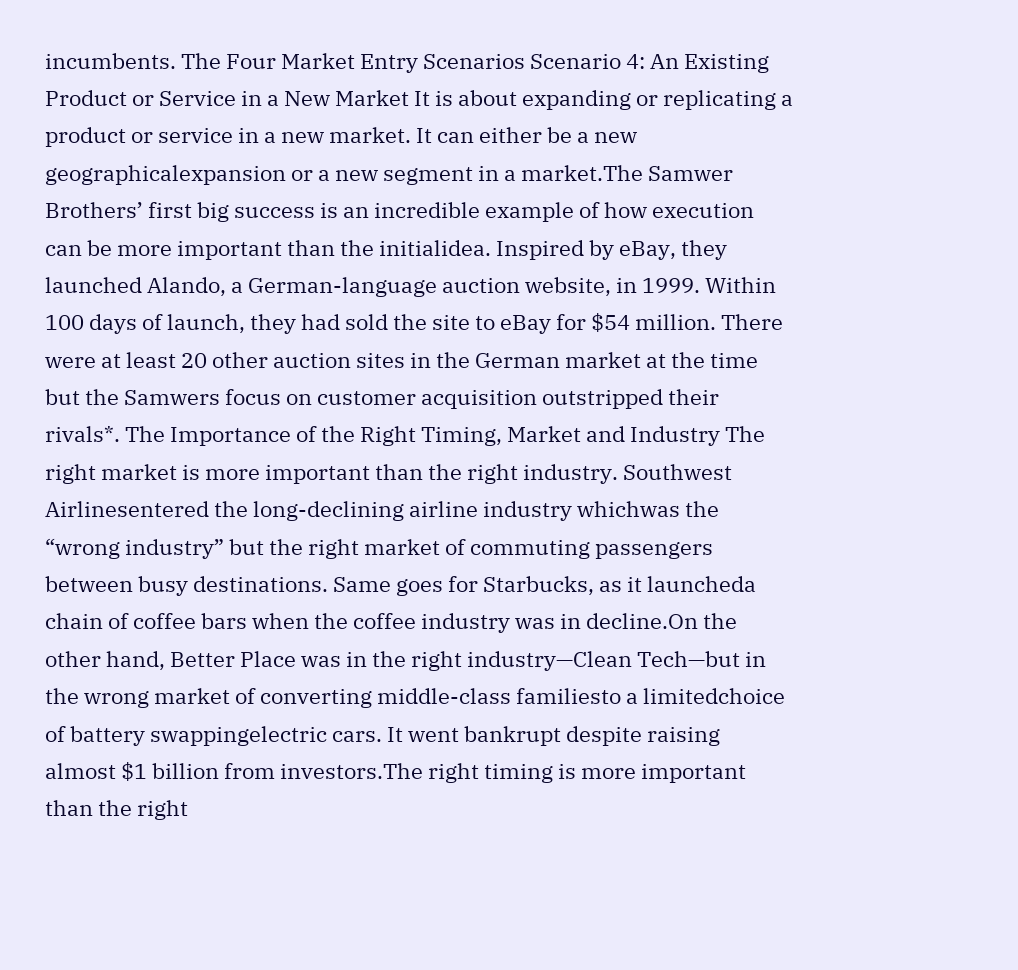incumbents. The Four Market Entry Scenarios Scenario 4: An Existing Product or Service in a New Market It is about expanding or replicating a product or service in a new market. It can either be a new geographicalexpansion or a new segment in a market.The Samwer Brothers’ first big success is an incredible example of how execution can be more important than the initialidea. Inspired by eBay, they launched Alando, a German-language auction website, in 1999. Within 100 days of launch, they had sold the site to eBay for $54 million. There were at least 20 other auction sites in the German market at the time but the Samwers focus on customer acquisition outstripped their rivals*. The Importance of the Right Timing, Market and Industry The right market is more important than the right industry. Southwest Airlinesentered the long-declining airline industry whichwas the “wrong industry” but the right market of commuting passengers between busy destinations. Same goes for Starbucks, as it launcheda chain of coffee bars when the coffee industry was in decline.On the other hand, Better Place was in the right industry—Clean Tech—but in the wrong market of converting middle-class familiesto a limitedchoice of battery swappingelectric cars. It went bankrupt despite raising almost $1 billion from investors.The right timing is more important than the right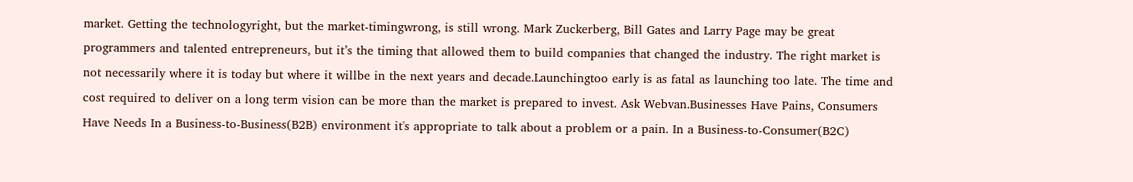market. Getting the technologyright, but the market-timingwrong, is still wrong. Mark Zuckerberg, Bill Gates and Larry Page may be great programmers and talented entrepreneurs, but it’s the timing that allowed them to build companies that changed the industry. The right market is not necessarily where it is today but where it willbe in the next years and decade.Launchingtoo early is as fatal as launching too late. The time and cost required to deliver on a long term vision can be more than the market is prepared to invest. Ask Webvan.Businesses Have Pains, Consumers Have Needs In a Business-to-Business(B2B) environment it's appropriate to talk about a problem or a pain. In a Business-to-Consumer(B2C)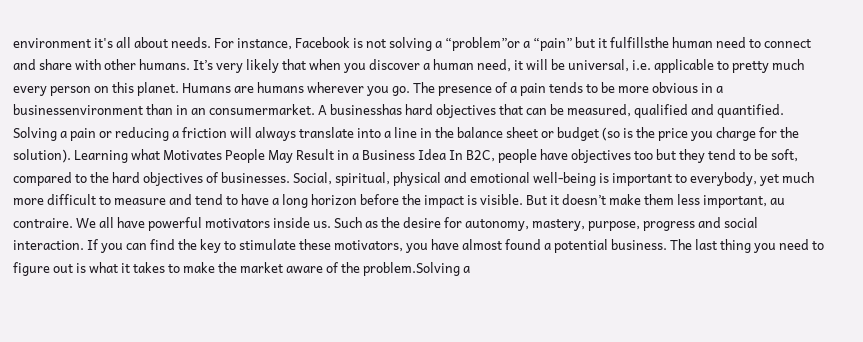environment it's all about needs. For instance, Facebook is not solving a “problem”or a “pain” but it fulfillsthe human need to connect and share with other humans. It’s very likely that when you discover a human need, it will be universal, i.e. applicable to pretty much every person on this planet. Humans are humans wherever you go. The presence of a pain tends to be more obvious in a businessenvironment than in an consumermarket. A businesshas hard objectives that can be measured, qualified and quantified. Solving a pain or reducing a friction will always translate into a line in the balance sheet or budget (so is the price you charge for the solution). Learning what Motivates People May Result in a Business Idea In B2C, people have objectives too but they tend to be soft, compared to the hard objectives of businesses. Social, spiritual, physical and emotional well-being is important to everybody, yet much more difficult to measure and tend to have a long horizon before the impact is visible. But it doesn’t make them less important, au contraire. We all have powerful motivators inside us. Such as the desire for autonomy, mastery, purpose, progress and social interaction. If you can find the key to stimulate these motivators, you have almost found a potential business. The last thing you need to figure out is what it takes to make the market aware of the problem.Solving a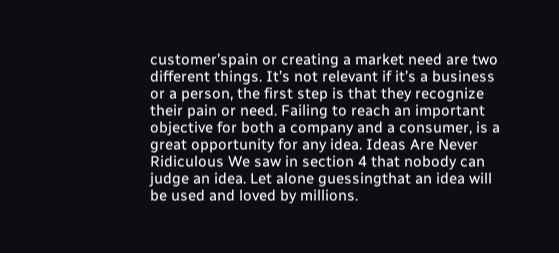customer’spain or creating a market need are two different things. It’s not relevant if it’s a business or a person, the first step is that they recognize their pain or need. Failing to reach an important objective for both a company and a consumer, is a great opportunity for any idea. Ideas Are Never Ridiculous We saw in section 4 that nobody can judge an idea. Let alone guessingthat an idea will be used and loved by millions.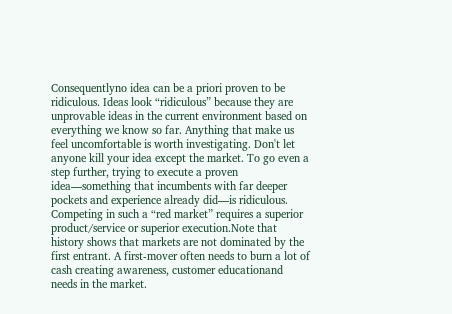Consequentlyno idea can be a priori proven to be ridiculous. Ideas look “ridiculous” because they are unprovable ideas in the current environment based on everything we know so far. Anything that make us feel uncomfortable is worth investigating. Don't let anyone kill your idea except the market. To go even a step further, trying to execute a proven idea—something that incumbents with far deeper pockets and experience already did—is ridiculous. Competing in such a “red market” requires a superior product/service or superior execution.Note that history shows that markets are not dominated by the first entrant. A first-mover often needs to burn a lot of cash creating awareness, customer educationand needs in the market.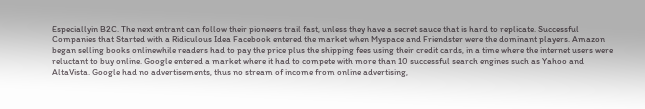Especiallyin B2C. The next entrant can follow their pioneers trail fast, unless they have a secret sauce that is hard to replicate. Successful Companies that Started with a Ridiculous Idea Facebook entered the market when Myspace and Friendster were the dominant players. Amazon began selling books onlinewhile readers had to pay the price plus the shipping fees using their credit cards, in a time where the internet users were reluctant to buy online. Google entered a market where it had to compete with more than 10 successful search engines such as Yahoo and AltaVista. Google had no advertisements, thus no stream of income from online advertising,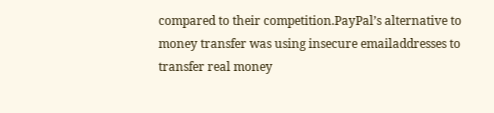compared to their competition.PayPal’s alternative to money transfer was using insecure emailaddresses to transfer real money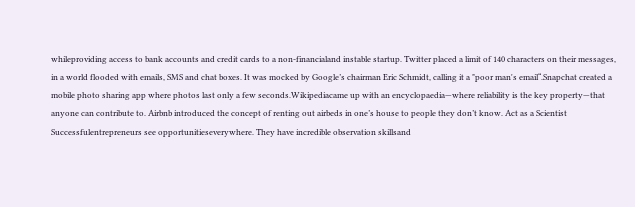whileproviding access to bank accounts and credit cards to a non-financialand instable startup. Twitter placed a limit of 140 characters on their messages, in a world flooded with emails, SMS and chat boxes. It was mocked by Google’s chairman Eric Schmidt, calling it a "poor man's email“.Snapchat created a mobile photo sharing app where photos last only a few seconds.Wikipediacame up with an encyclopaedia—where reliability is the key property—that anyone can contribute to. Airbnb introduced the concept of renting out airbeds in one’s house to people they don’t know. Act as a Scientist Successfulentrepreneurs see opportunitieseverywhere. They have incredible observation skillsand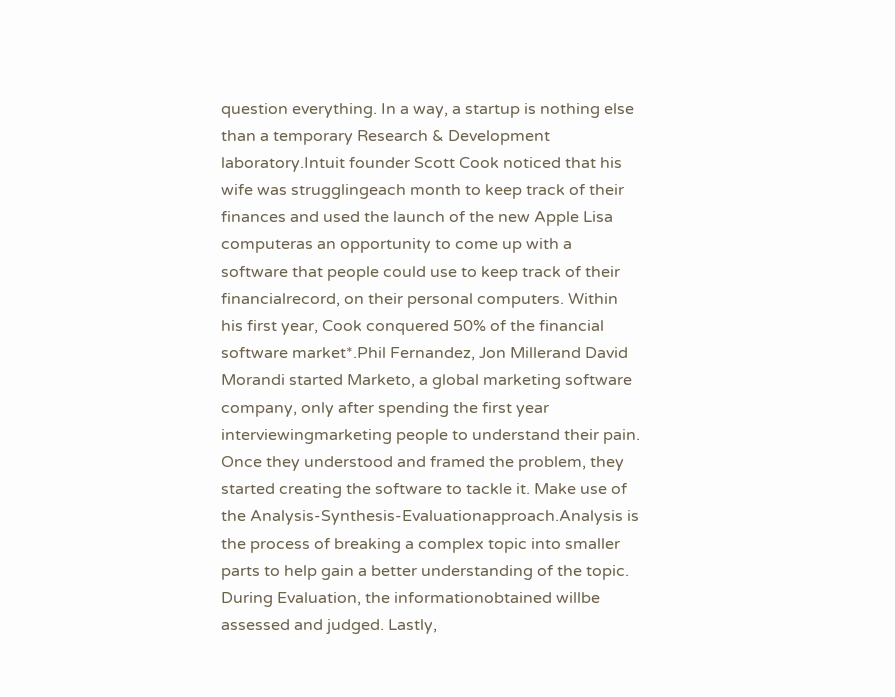question everything. In a way, a startup is nothing else than a temporary Research & Development laboratory.Intuit founder Scott Cook noticed that his wife was strugglingeach month to keep track of their finances and used the launch of the new Apple Lisa computeras an opportunity to come up with a software that people could use to keep track of their financialrecord, on their personal computers. Within his first year, Cook conquered 50% of the financial software market*.Phil Fernandez, Jon Millerand David Morandi started Marketo, a global marketing software company, only after spending the first year interviewingmarketing people to understand their pain. Once they understood and framed the problem, they started creating the software to tackle it. Make use of the Analysis-Synthesis-Evaluationapproach.Analysis is the process of breaking a complex topic into smaller parts to help gain a better understanding of the topic. During Evaluation, the informationobtained willbe assessed and judged. Lastly,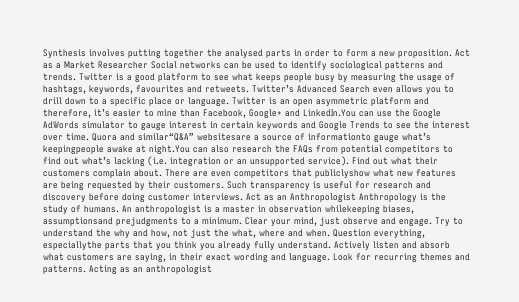Synthesis involves putting together the analysed parts in order to form a new proposition. Act as a Market Researcher Social networks can be used to identify sociological patterns and trends. Twitter is a good platform to see what keeps people busy by measuring the usage of hashtags, keywords, favourites and retweets. Twitter’s Advanced Search even allows you to drill down to a specific place or language. Twitter is an open asymmetric platform and therefore, it’s easier to mine than Facebook, Google+ and LinkedIn.You can use the Google AdWords simulator to gauge interest in certain keywords and Google Trends to see the interest over time. Quora and similar“Q&A” websitesare a source of informationto gauge what’s keepingpeople awake at night.You can also research the FAQs from potential competitors to find out what’s lacking (i.e. integration or an unsupported service). Find out what their customers complain about. There are even competitors that publiclyshow what new features are being requested by their customers. Such transparency is useful for research and discovery before doing customer interviews. Act as an Anthropologist Anthropology is the study of humans. An anthropologist is a master in observation whilekeeping biases, assumptionsand prejudgments to a minimum. Clear your mind, just observe and engage. Try to understand the why and how, not just the what, where and when. Question everything, especiallythe parts that you think you already fully understand. Actively listen and absorb what customers are saying, in their exact wording and language. Look for recurring themes and patterns. Acting as an anthropologist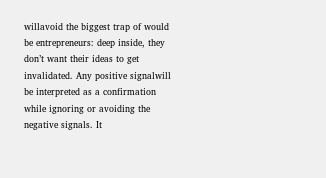willavoid the biggest trap of would be entrepreneurs: deep inside, they don’t want their ideas to get invalidated. Any positive signalwill be interpreted as a confirmation while ignoring or avoiding the negative signals. It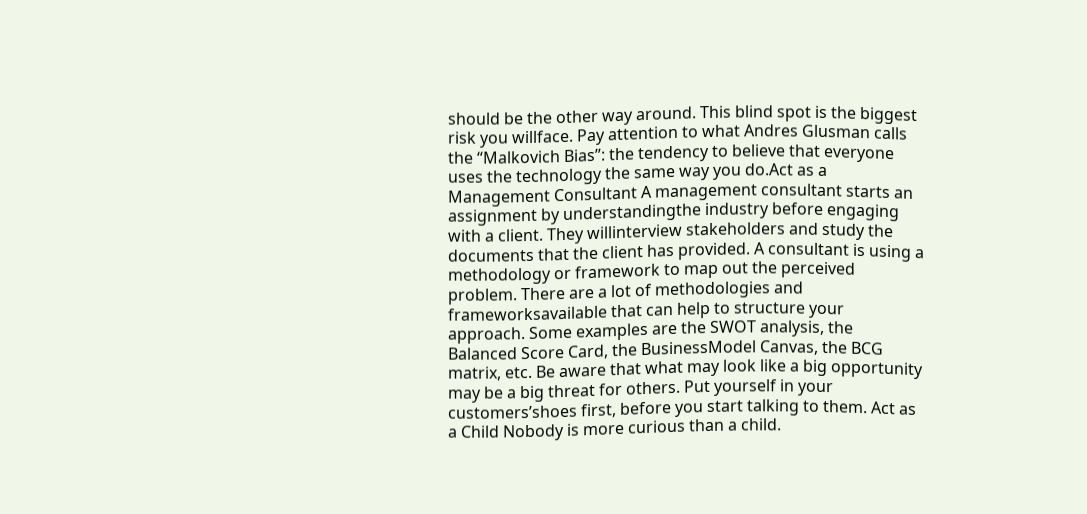should be the other way around. This blind spot is the biggest risk you willface. Pay attention to what Andres Glusman calls the “Malkovich Bias”: the tendency to believe that everyone uses the technology the same way you do.Act as a Management Consultant A management consultant starts an assignment by understandingthe industry before engaging with a client. They willinterview stakeholders and study the documents that the client has provided. A consultant is using a methodology or framework to map out the perceived problem. There are a lot of methodologies and frameworksavailable that can help to structure your approach. Some examples are the SWOT analysis, the Balanced Score Card, the BusinessModel Canvas, the BCG matrix, etc. Be aware that what may look like a big opportunity may be a big threat for others. Put yourself in your customers’shoes first, before you start talking to them. Act as a Child Nobody is more curious than a child.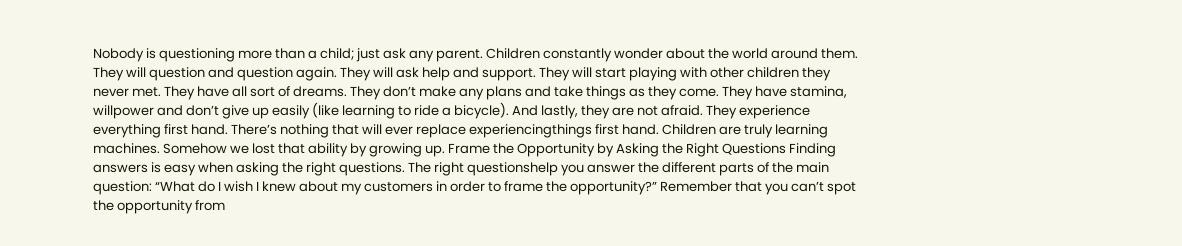Nobody is questioning more than a child; just ask any parent. Children constantly wonder about the world around them. They will question and question again. They will ask help and support. They will start playing with other children they never met. They have all sort of dreams. They don’t make any plans and take things as they come. They have stamina, willpower and don’t give up easily (like learning to ride a bicycle). And lastly, they are not afraid. They experience everything first hand. There’s nothing that will ever replace experiencingthings first hand. Children are truly learning machines. Somehow we lost that ability by growing up. Frame the Opportunity by Asking the Right Questions Finding answers is easy when asking the right questions. The right questionshelp you answer the different parts of the main question: “What do I wish I knew about my customers in order to frame the opportunity?” Remember that you can’t spot the opportunity from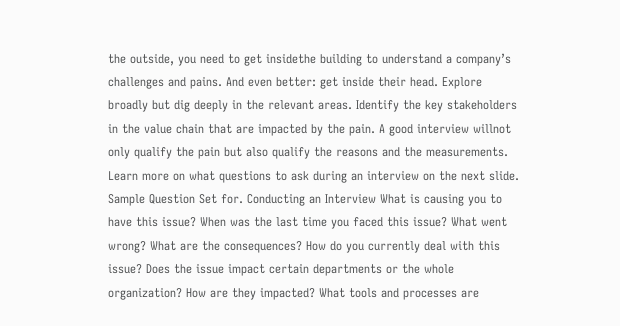the outside, you need to get insidethe building to understand a company’s challenges and pains. And even better: get inside their head. Explore broadly but dig deeply in the relevant areas. Identify the key stakeholders in the value chain that are impacted by the pain. A good interview willnot only qualify the pain but also qualify the reasons and the measurements. Learn more on what questions to ask during an interview on the next slide. Sample Question Set for. Conducting an Interview What is causing you to have this issue? When was the last time you faced this issue? What went wrong? What are the consequences? How do you currently deal with this issue? Does the issue impact certain departments or the whole organization? How are they impacted? What tools and processes are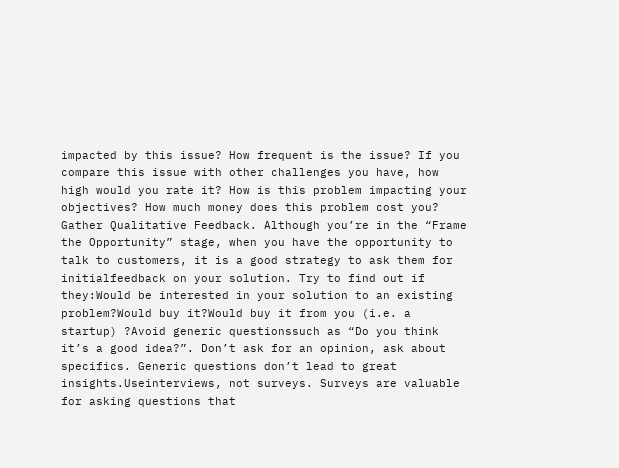impacted by this issue? How frequent is the issue? If you compare this issue with other challenges you have, how high would you rate it? How is this problem impacting your objectives? How much money does this problem cost you? Gather Qualitative Feedback. Although you’re in the “Frame the Opportunity” stage, when you have the opportunity to talk to customers, it is a good strategy to ask them for initialfeedback on your solution. Try to find out if they:Would be interested in your solution to an existing problem?Would buy it?Would buy it from you (i.e. a startup) ?Avoid generic questionssuch as “Do you think it’s a good idea?”. Don’t ask for an opinion, ask about specifics. Generic questions don’t lead to great insights.Useinterviews, not surveys. Surveys are valuable for asking questions that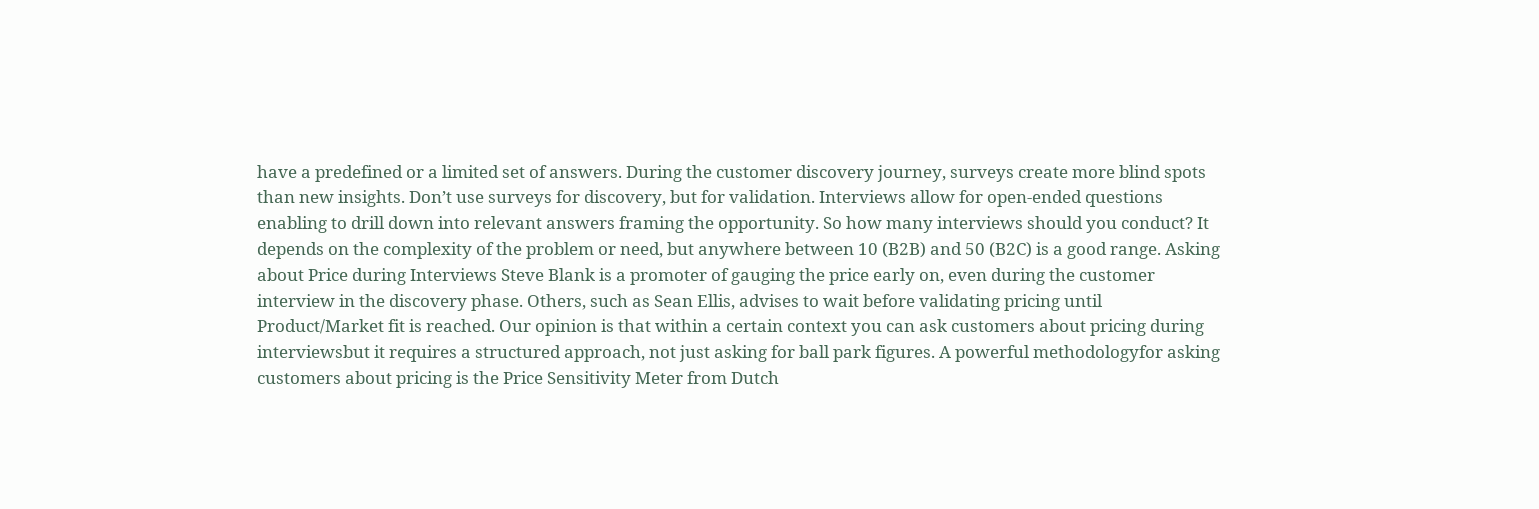have a predefined or a limited set of answers. During the customer discovery journey, surveys create more blind spots than new insights. Don’t use surveys for discovery, but for validation. Interviews allow for open-ended questions enabling to drill down into relevant answers framing the opportunity. So how many interviews should you conduct? It depends on the complexity of the problem or need, but anywhere between 10 (B2B) and 50 (B2C) is a good range. Asking about Price during Interviews Steve Blank is a promoter of gauging the price early on, even during the customer interview in the discovery phase. Others, such as Sean Ellis, advises to wait before validating pricing until Product/Market fit is reached. Our opinion is that within a certain context you can ask customers about pricing during interviewsbut it requires a structured approach, not just asking for ball park figures. A powerful methodologyfor asking customers about pricing is the Price Sensitivity Meter from Dutch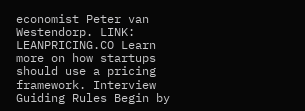economist Peter van Westendorp. LINK: LEANPRICING.CO Learn more on how startups should use a pricing framework. Interview Guiding Rules Begin by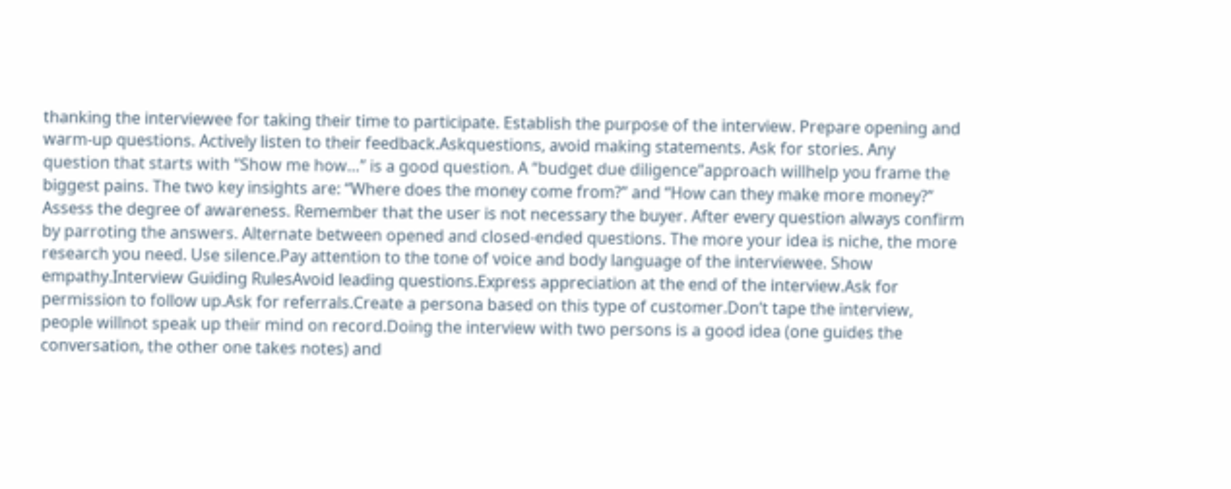thanking the interviewee for taking their time to participate. Establish the purpose of the interview. Prepare opening and warm-up questions. Actively listen to their feedback.Askquestions, avoid making statements. Ask for stories. Any question that starts with “Show me how…” is a good question. A “budget due diligence”approach willhelp you frame the biggest pains. The two key insights are: “Where does the money come from?” and “How can they make more money?” Assess the degree of awareness. Remember that the user is not necessary the buyer. After every question always confirm by parroting the answers. Alternate between opened and closed-ended questions. The more your idea is niche, the more research you need. Use silence.Pay attention to the tone of voice and body language of the interviewee. Show empathy.Interview Guiding RulesAvoid leading questions.Express appreciation at the end of the interview.Ask for permission to follow up.Ask for referrals.Create a persona based on this type of customer.Don’t tape the interview, people willnot speak up their mind on record.Doing the interview with two persons is a good idea (one guides the conversation, the other one takes notes) and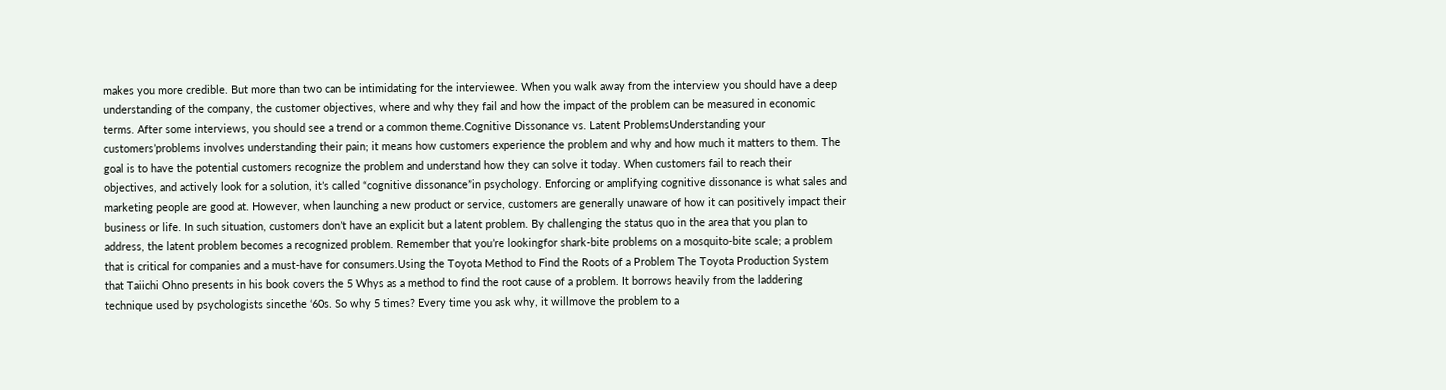makes you more credible. But more than two can be intimidating for the interviewee. When you walk away from the interview you should have a deep understanding of the company, the customer objectives, where and why they fail and how the impact of the problem can be measured in economic terms. After some interviews, you should see a trend or a common theme.Cognitive Dissonance vs. Latent ProblemsUnderstanding your customers’problems involves understanding their pain; it means how customers experience the problem and why and how much it matters to them. The goal is to have the potential customers recognize the problem and understand how they can solve it today. When customers fail to reach their objectives, and actively look for a solution, it’s called “cognitive dissonance”in psychology. Enforcing or amplifying cognitive dissonance is what sales and marketing people are good at. However, when launching a new product or service, customers are generally unaware of how it can positively impact their business or life. In such situation, customers don’t have an explicit but a latent problem. By challenging the status quo in the area that you plan to address, the latent problem becomes a recognized problem. Remember that you’re lookingfor shark-bite problems on a mosquito-bite scale; a problem that is critical for companies and a must-have for consumers.Using the Toyota Method to Find the Roots of a Problem The Toyota Production System that Taiichi Ohno presents in his book covers the 5 Whys as a method to find the root cause of a problem. It borrows heavily from the laddering technique used by psychologists sincethe ‘60s. So why 5 times? Every time you ask why, it willmove the problem to a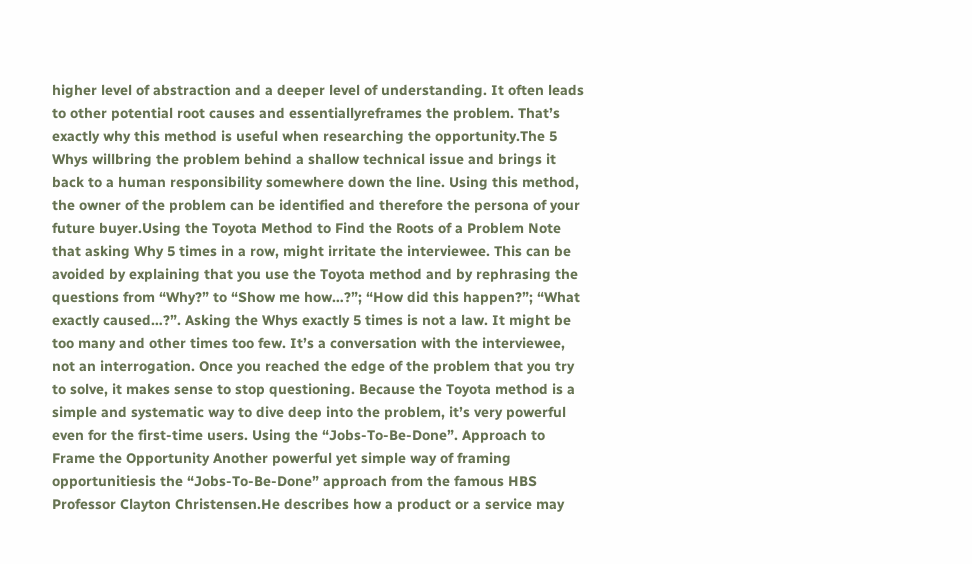higher level of abstraction and a deeper level of understanding. It often leads to other potential root causes and essentiallyreframes the problem. That’s exactly why this method is useful when researching the opportunity.The 5 Whys willbring the problem behind a shallow technical issue and brings it back to a human responsibility somewhere down the line. Using this method, the owner of the problem can be identified and therefore the persona of your future buyer.Using the Toyota Method to Find the Roots of a Problem Note that asking Why 5 times in a row, might irritate the interviewee. This can be avoided by explaining that you use the Toyota method and by rephrasing the questions from “Why?” to “Show me how…?”; “How did this happen?”; “What exactly caused…?”. Asking the Whys exactly 5 times is not a law. It might be too many and other times too few. It’s a conversation with the interviewee, not an interrogation. Once you reached the edge of the problem that you try to solve, it makes sense to stop questioning. Because the Toyota method is a simple and systematic way to dive deep into the problem, it’s very powerful even for the first-time users. Using the “Jobs-To-Be-Done”. Approach to Frame the Opportunity Another powerful yet simple way of framing opportunitiesis the “Jobs-To-Be-Done” approach from the famous HBS Professor Clayton Christensen.He describes how a product or a service may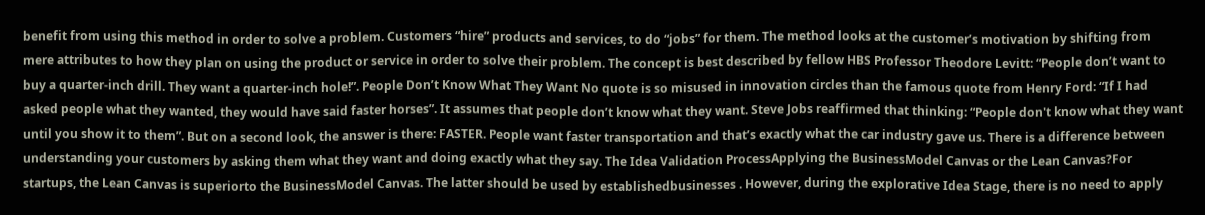benefit from using this method in order to solve a problem. Customers “hire” products and services, to do “jobs” for them. The method looks at the customer’s motivation by shifting from mere attributes to how they plan on using the product or service in order to solve their problem. The concept is best described by fellow HBS Professor Theodore Levitt: “People don’t want to buy a quarter-inch drill. They want a quarter-inch hole!”. People Don’t Know What They Want No quote is so misused in innovation circles than the famous quote from Henry Ford: “If I had asked people what they wanted, they would have said faster horses”. It assumes that people don’t know what they want. Steve Jobs reaffirmed that thinking: “People don't know what they want until you show it to them”. But on a second look, the answer is there: FASTER. People want faster transportation and that’s exactly what the car industry gave us. There is a difference between understanding your customers by asking them what they want and doing exactly what they say. The Idea Validation ProcessApplying the BusinessModel Canvas or the Lean Canvas?For startups, the Lean Canvas is superiorto the BusinessModel Canvas. The latter should be used by establishedbusinesses . However, during the explorative Idea Stage, there is no need to apply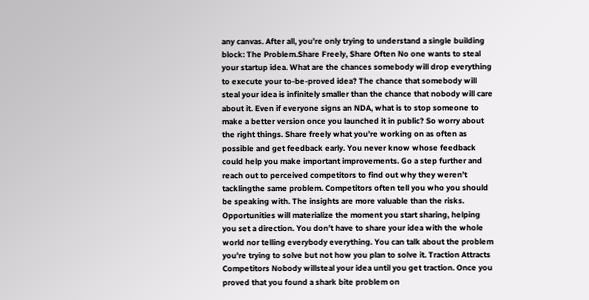any canvas. After all, you’re only trying to understand a single building block: The Problem.Share Freely, Share Often No one wants to steal your startup idea. What are the chances somebody will drop everything to execute your to-be-proved idea? The chance that somebody will steal your idea is infinitely smaller than the chance that nobody will care about it. Even if everyone signs an NDA, what is to stop someone to make a better version once you launched it in public? So worry about the right things. Share freely what you’re working on as often as possible and get feedback early. You never know whose feedback could help you make important improvements. Go a step further and reach out to perceived competitors to find out why they weren’t tacklingthe same problem. Competitors often tell you who you should be speaking with. The insights are more valuable than the risks. Opportunities will materialize the moment you start sharing, helping you set a direction. You don’t have to share your idea with the whole world nor telling everybody everything. You can talk about the problem you're trying to solve but not how you plan to solve it. Traction Attracts Competitors Nobody willsteal your idea until you get traction. Once you proved that you found a shark bite problem on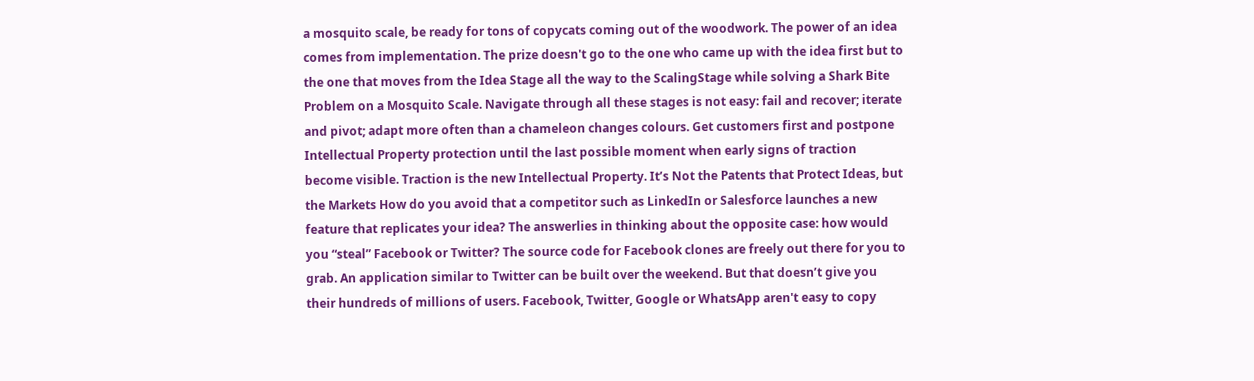a mosquito scale, be ready for tons of copycats coming out of the woodwork. The power of an idea comes from implementation. The prize doesn't go to the one who came up with the idea first but to the one that moves from the Idea Stage all the way to the ScalingStage while solving a Shark Bite Problem on a Mosquito Scale. Navigate through all these stages is not easy: fail and recover; iterate and pivot; adapt more often than a chameleon changes colours. Get customers first and postpone Intellectual Property protection until the last possible moment when early signs of traction become visible. Traction is the new Intellectual Property. It’s Not the Patents that Protect Ideas, but the Markets How do you avoid that a competitor such as LinkedIn or Salesforce launches a new feature that replicates your idea? The answerlies in thinking about the opposite case: how would you “steal” Facebook or Twitter? The source code for Facebook clones are freely out there for you to grab. An application similar to Twitter can be built over the weekend. But that doesn’t give you their hundreds of millions of users. Facebook, Twitter, Google or WhatsApp aren't easy to copy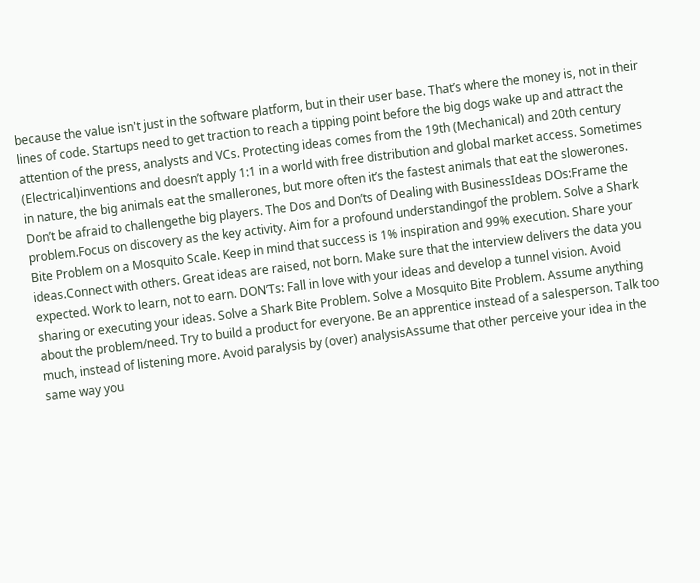because the value isn't just in the software platform, but in their user base. That’s where the money is, not in their lines of code. Startups need to get traction to reach a tipping point before the big dogs wake up and attract the attention of the press, analysts and VCs. Protecting ideas comes from the 19th (Mechanical) and 20th century (Electrical)inventions and doesn’t apply 1:1 in a world with free distribution and global market access. Sometimes in nature, the big animals eat the smallerones, but more often it’s the fastest animals that eat the slowerones. Don’t be afraid to challengethe big players. The Dos and Don’ts of Dealing with BusinessIdeas DOs:Frame the problem.Focus on discovery as the key activity. Aim for a profound understandingof the problem. Solve a Shark Bite Problem on a Mosquito Scale. Keep in mind that success is 1% inspiration and 99% execution. Share your ideas.Connect with others. Great ideas are raised, not born. Make sure that the interview delivers the data you expected. Work to learn, not to earn. DON’Ts: Fall in love with your ideas and develop a tunnel vision. Avoid sharing or executing your ideas. Solve a Shark Bite Problem. Solve a Mosquito Bite Problem. Assume anything about the problem/need. Try to build a product for everyone. Be an apprentice instead of a salesperson. Talk too much, instead of listening more. Avoid paralysis by (over) analysisAssume that other perceive your idea in the same way you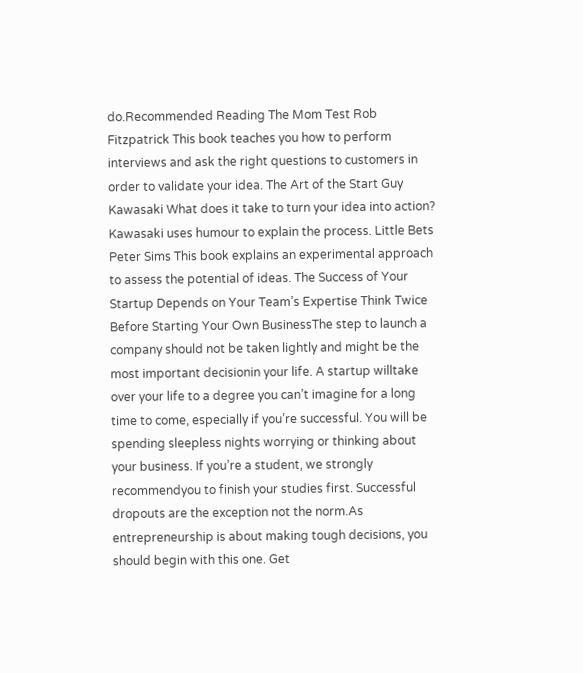do.Recommended Reading The Mom Test Rob Fitzpatrick This book teaches you how to perform interviews and ask the right questions to customers in order to validate your idea. The Art of the Start Guy Kawasaki What does it take to turn your idea into action? Kawasaki uses humour to explain the process. Little Bets Peter Sims This book explains an experimental approach to assess the potential of ideas. The Success of Your Startup Depends on Your Team’s Expertise Think Twice Before Starting Your Own BusinessThe step to launch a company should not be taken lightly and might be the most important decisionin your life. A startup willtake over your life to a degree you can’t imagine for a long time to come, especially if you’re successful. You will be spending sleepless nights worrying or thinking about your business. If you’re a student, we strongly recommendyou to finish your studies first. Successful dropouts are the exception not the norm.As entrepreneurship is about making tough decisions, you should begin with this one. Get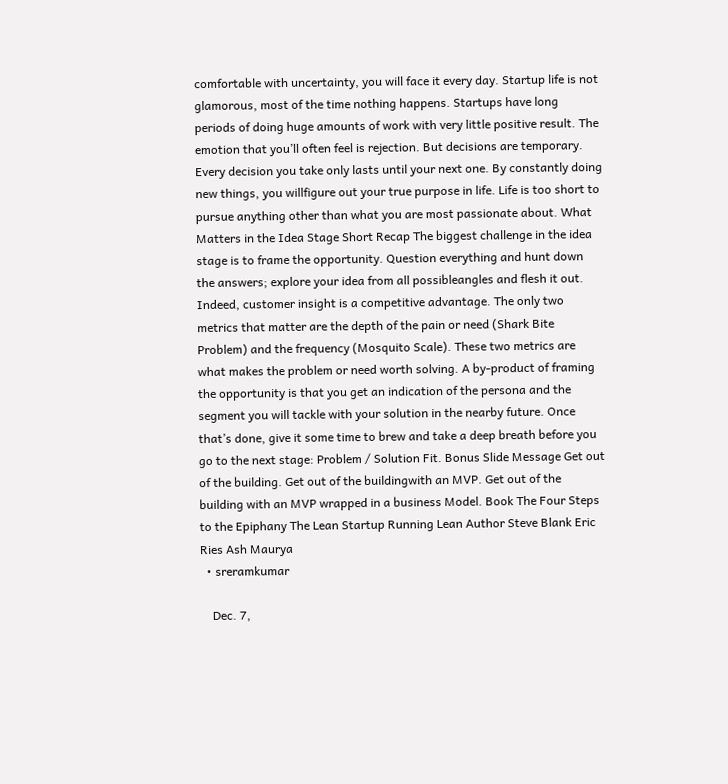comfortable with uncertainty, you will face it every day. Startup life is not glamorous, most of the time nothing happens. Startups have long periods of doing huge amounts of work with very little positive result. The emotion that you’ll often feel is rejection. But decisions are temporary. Every decision you take only lasts until your next one. By constantly doing new things, you willfigure out your true purpose in life. Life is too short to pursue anything other than what you are most passionate about. What Matters in the Idea Stage Short Recap The biggest challenge in the idea stage is to frame the opportunity. Question everything and hunt down the answers; explore your idea from all possibleangles and flesh it out. Indeed, customer insight is a competitive advantage. The only two metrics that matter are the depth of the pain or need (Shark Bite Problem) and the frequency (Mosquito Scale). These two metrics are what makes the problem or need worth solving. A by-product of framing the opportunity is that you get an indication of the persona and the segment you will tackle with your solution in the nearby future. Once that’s done, give it some time to brew and take a deep breath before you go to the next stage: Problem / Solution Fit. Bonus Slide Message Get out of the building. Get out of the buildingwith an MVP. Get out of the building with an MVP wrapped in a business Model. Book The Four Steps to the Epiphany The Lean Startup Running Lean Author Steve Blank Eric Ries Ash Maurya
  • sreramkumar

    Dec. 7,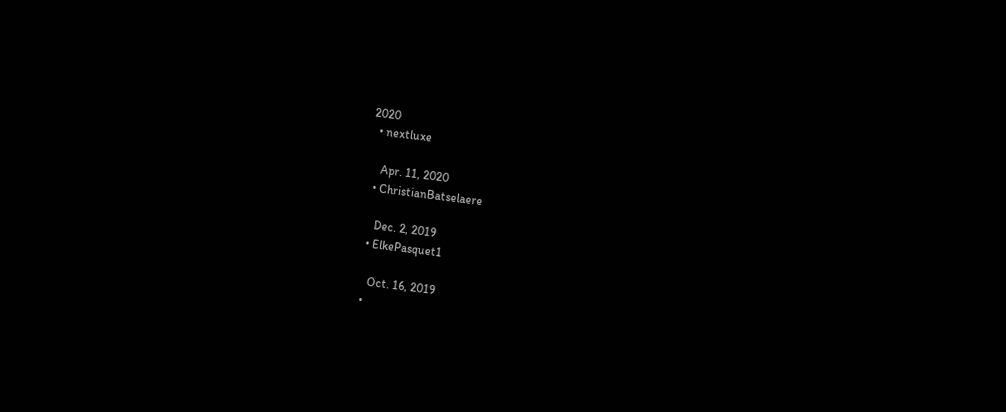2020
  • nextluxe

    Apr. 11, 2020
  • ChristianBatselaere

    Dec. 2, 2019
  • ElkePasquet1

    Oct. 16, 2019
  •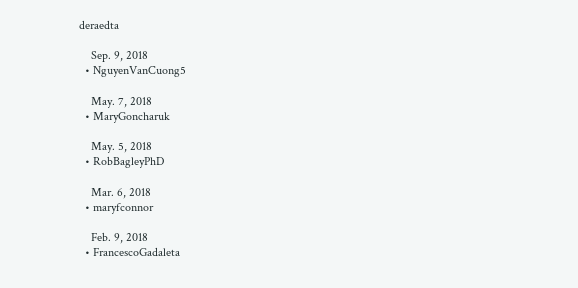deraedta

    Sep. 9, 2018
  • NguyenVanCuong5

    May. 7, 2018
  • MaryGoncharuk

    May. 5, 2018
  • RobBagleyPhD

    Mar. 6, 2018
  • maryfconnor

    Feb. 9, 2018
  • FrancescoGadaleta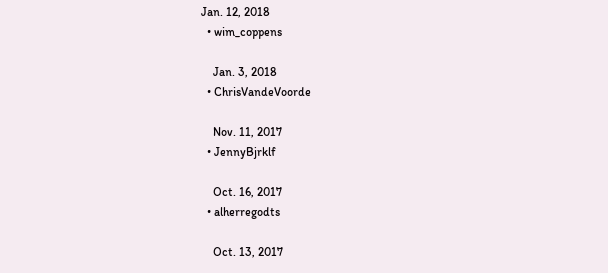Jan. 12, 2018
  • wim_coppens

    Jan. 3, 2018
  • ChrisVandeVoorde

    Nov. 11, 2017
  • JennyBjrklf

    Oct. 16, 2017
  • alherregodts

    Oct. 13, 2017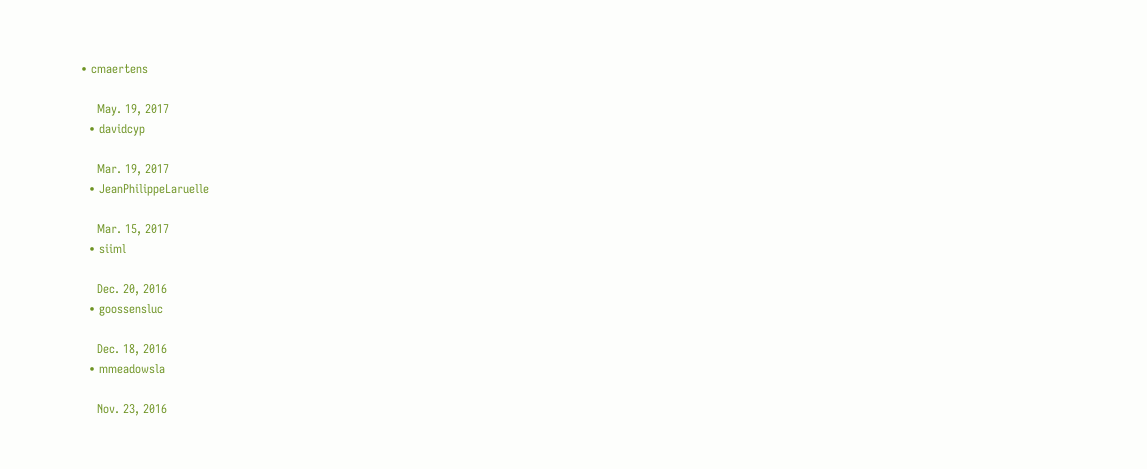• cmaertens

    May. 19, 2017
  • davidcyp

    Mar. 19, 2017
  • JeanPhilippeLaruelle

    Mar. 15, 2017
  • siiml

    Dec. 20, 2016
  • goossensluc

    Dec. 18, 2016
  • mmeadowsla

    Nov. 23, 2016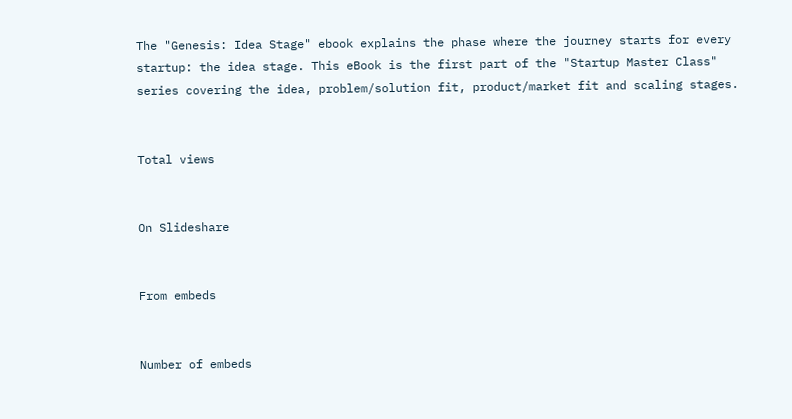The "Genesis: Idea Stage" ebook explains the phase where the journey starts for every startup: the idea stage. This eBook is the first part of the "Startup Master Class" series covering the idea, problem/solution fit, product/market fit and scaling stages.


Total views


On Slideshare


From embeds


Number of embeds